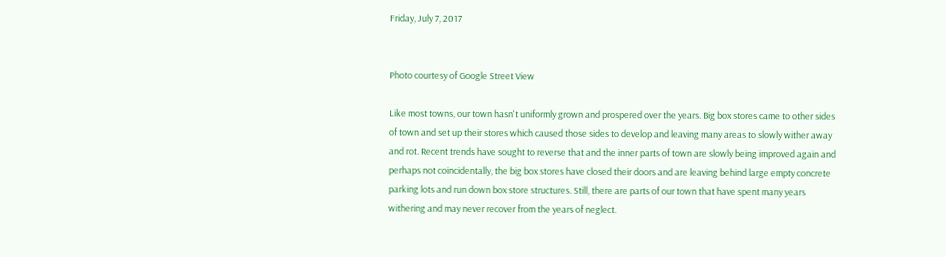Friday, July 7, 2017


Photo courtesy of Google Street View

Like most towns, our town hasn't uniformly grown and prospered over the years. Big box stores came to other sides of town and set up their stores which caused those sides to develop and leaving many areas to slowly wither away and rot. Recent trends have sought to reverse that and the inner parts of town are slowly being improved again and perhaps not coincidentally, the big box stores have closed their doors and are leaving behind large empty concrete parking lots and run down box store structures. Still, there are parts of our town that have spent many years withering and may never recover from the years of neglect.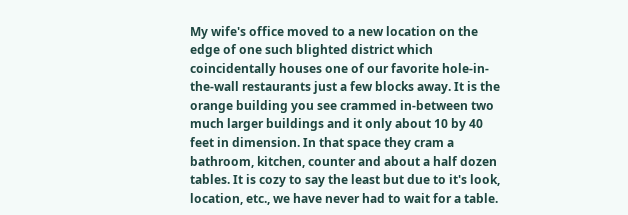My wife's office moved to a new location on the edge of one such blighted district which coincidentally houses one of our favorite hole-in-the-wall restaurants just a few blocks away. It is the orange building you see crammed in-between two much larger buildings and it only about 10 by 40 feet in dimension. In that space they cram a bathroom, kitchen, counter and about a half dozen tables. It is cozy to say the least but due to it's look, location, etc., we have never had to wait for a table.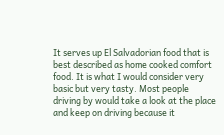It serves up El Salvadorian food that is best described as home cooked comfort food. It is what I would consider very basic but very tasty. Most people driving by would take a look at the place and keep on driving because it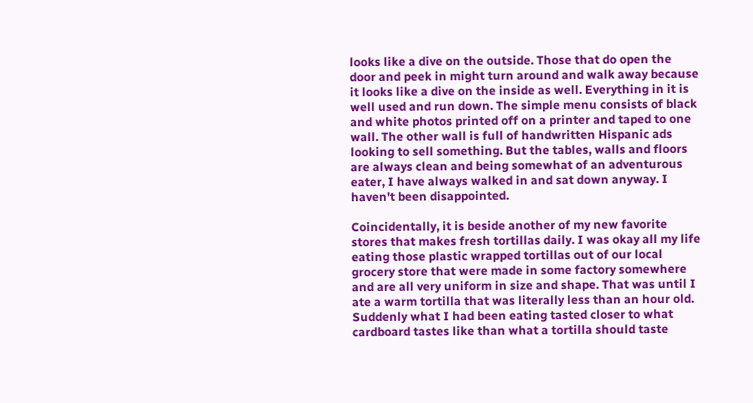looks like a dive on the outside. Those that do open the door and peek in might turn around and walk away because it looks like a dive on the inside as well. Everything in it is well used and run down. The simple menu consists of black and white photos printed off on a printer and taped to one wall. The other wall is full of handwritten Hispanic ads looking to sell something. But the tables, walls and floors are always clean and being somewhat of an adventurous eater, I have always walked in and sat down anyway. I haven't been disappointed.

Coincidentally, it is beside another of my new favorite stores that makes fresh tortillas daily. I was okay all my life eating those plastic wrapped tortillas out of our local grocery store that were made in some factory somewhere and are all very uniform in size and shape. That was until I ate a warm tortilla that was literally less than an hour old. Suddenly what I had been eating tasted closer to what cardboard tastes like than what a tortilla should taste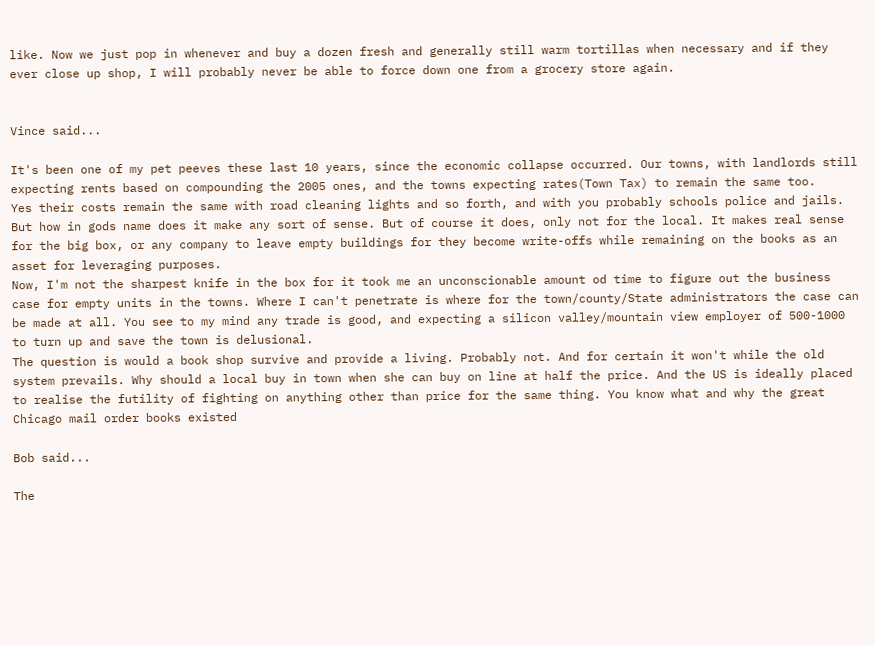like. Now we just pop in whenever and buy a dozen fresh and generally still warm tortillas when necessary and if they ever close up shop, I will probably never be able to force down one from a grocery store again.


Vince said...

It's been one of my pet peeves these last 10 years, since the economic collapse occurred. Our towns, with landlords still expecting rents based on compounding the 2005 ones, and the towns expecting rates(Town Tax) to remain the same too.
Yes their costs remain the same with road cleaning lights and so forth, and with you probably schools police and jails. But how in gods name does it make any sort of sense. But of course it does, only not for the local. It makes real sense for the big box, or any company to leave empty buildings for they become write-offs while remaining on the books as an asset for leveraging purposes.
Now, I'm not the sharpest knife in the box for it took me an unconscionable amount od time to figure out the business case for empty units in the towns. Where I can't penetrate is where for the town/county/State administrators the case can be made at all. You see to my mind any trade is good, and expecting a silicon valley/mountain view employer of 500-1000 to turn up and save the town is delusional.
The question is would a book shop survive and provide a living. Probably not. And for certain it won't while the old system prevails. Why should a local buy in town when she can buy on line at half the price. And the US is ideally placed to realise the futility of fighting on anything other than price for the same thing. You know what and why the great Chicago mail order books existed

Bob said...

The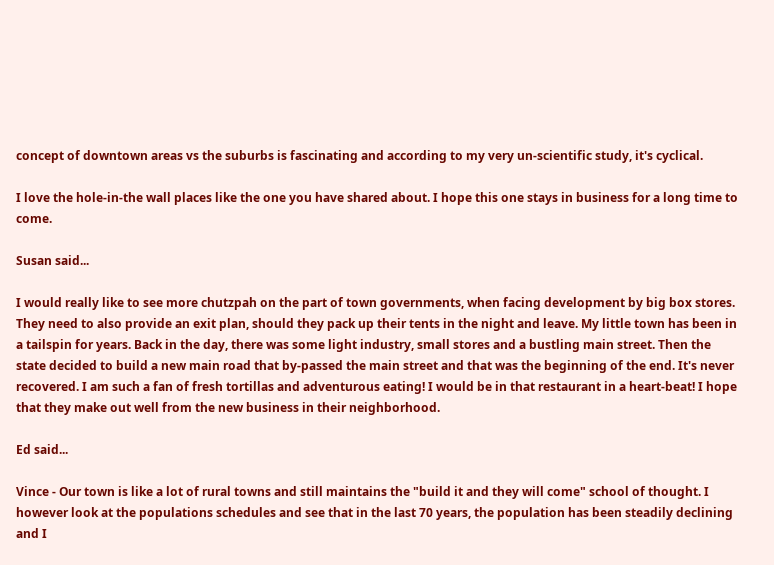concept of downtown areas vs the suburbs is fascinating and according to my very un-scientific study, it's cyclical.

I love the hole-in-the wall places like the one you have shared about. I hope this one stays in business for a long time to come.

Susan said...

I would really like to see more chutzpah on the part of town governments, when facing development by big box stores. They need to also provide an exit plan, should they pack up their tents in the night and leave. My little town has been in a tailspin for years. Back in the day, there was some light industry, small stores and a bustling main street. Then the state decided to build a new main road that by-passed the main street and that was the beginning of the end. It's never recovered. I am such a fan of fresh tortillas and adventurous eating! I would be in that restaurant in a heart-beat! I hope that they make out well from the new business in their neighborhood.

Ed said...

Vince - Our town is like a lot of rural towns and still maintains the "build it and they will come" school of thought. I however look at the populations schedules and see that in the last 70 years, the population has been steadily declining and I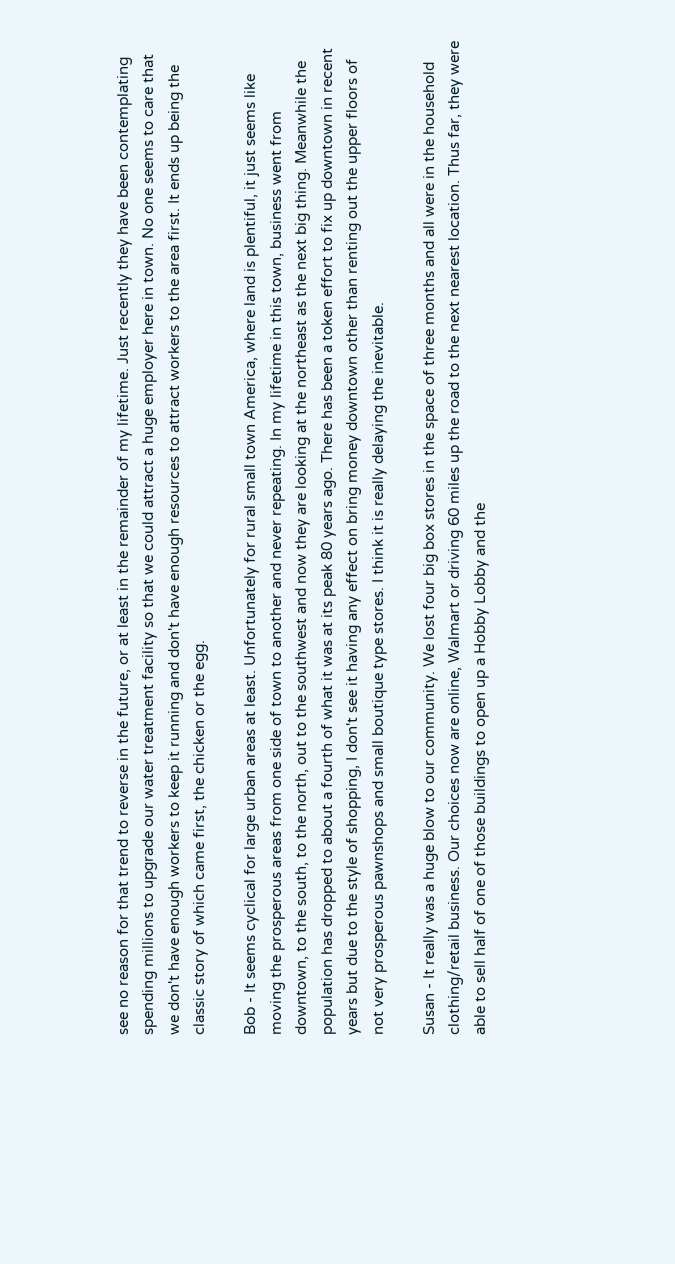see no reason for that trend to reverse in the future, or at least in the remainder of my lifetime. Just recently they have been contemplating spending millions to upgrade our water treatment facility so that we could attract a huge employer here in town. No one seems to care that we don't have enough workers to keep it running and don't have enough resources to attract workers to the area first. It ends up being the classic story of which came first, the chicken or the egg.

Bob - It seems cyclical for large urban areas at least. Unfortunately for rural small town America, where land is plentiful, it just seems like moving the prosperous areas from one side of town to another and never repeating. In my lifetime in this town, business went from downtown, to the south, to the north, out to the southwest and now they are looking at the northeast as the next big thing. Meanwhile the population has dropped to about a fourth of what it was at its peak 80 years ago. There has been a token effort to fix up downtown in recent years but due to the style of shopping, I don't see it having any effect on bring money downtown other than renting out the upper floors of not very prosperous pawnshops and small boutique type stores. I think it is really delaying the inevitable.

Susan - It really was a huge blow to our community. We lost four big box stores in the space of three months and all were in the household clothing/retail business. Our choices now are online, Walmart or driving 60 miles up the road to the next nearest location. Thus far, they were able to sell half of one of those buildings to open up a Hobby Lobby and the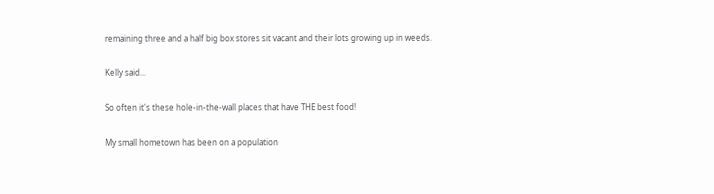remaining three and a half big box stores sit vacant and their lots growing up in weeds.

Kelly said...

So often it's these hole-in-the-wall places that have THE best food!

My small hometown has been on a population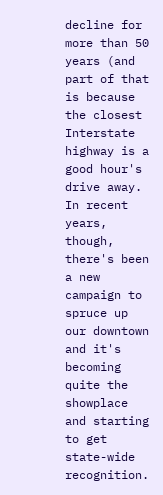decline for more than 50 years (and part of that is because the closest Interstate highway is a good hour's drive away. In recent years, though, there's been a new campaign to spruce up our downtown and it's becoming quite the showplace and starting to get state-wide recognition.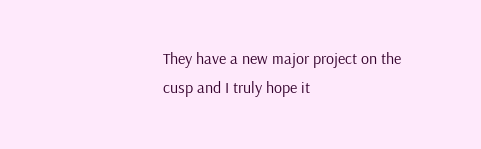They have a new major project on the cusp and I truly hope it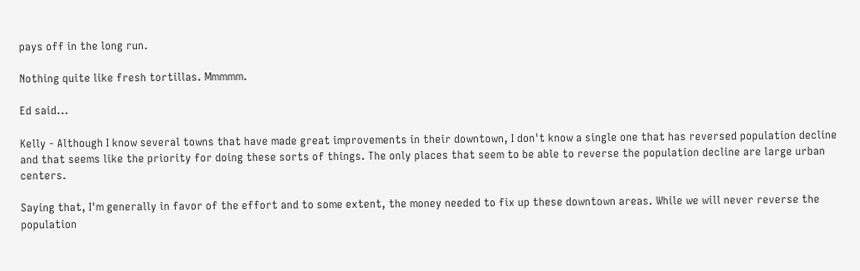pays off in the long run.

Nothing quite like fresh tortillas. Mmmmm.

Ed said...

Kelly - Although I know several towns that have made great improvements in their downtown, I don't know a single one that has reversed population decline and that seems like the priority for doing these sorts of things. The only places that seem to be able to reverse the population decline are large urban centers.

Saying that, I'm generally in favor of the effort and to some extent, the money needed to fix up these downtown areas. While we will never reverse the population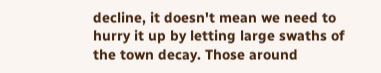decline, it doesn't mean we need to hurry it up by letting large swaths of the town decay. Those around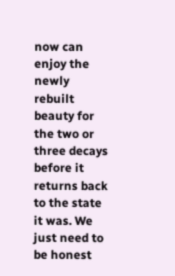now can enjoy the newly rebuilt beauty for the two or three decays before it returns back to the state it was. We just need to be honest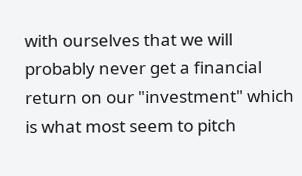with ourselves that we will probably never get a financial return on our "investment" which is what most seem to pitch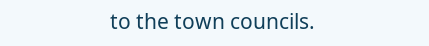to the town councils.